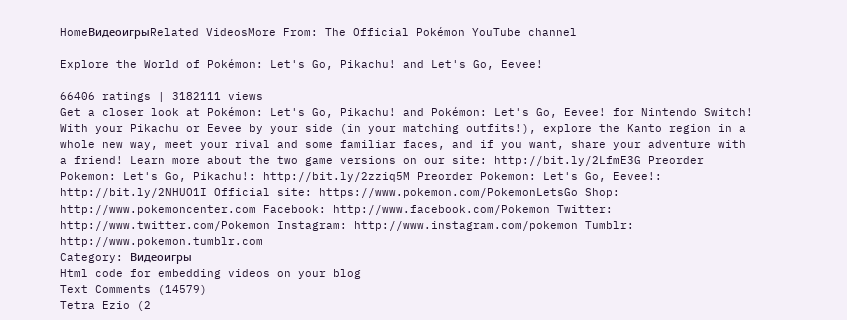HomeВидеоигрыRelated VideosMore From: The Official Pokémon YouTube channel

Explore the World of Pokémon: Let's Go, Pikachu! and Let's Go, Eevee!

66406 ratings | 3182111 views
Get a closer look at Pokémon: Let's Go, Pikachu! and Pokémon: Let's Go, Eevee! for Nintendo Switch! With your Pikachu or Eevee by your side (in your matching outfits!), explore the Kanto region in a whole new way, meet your rival and some familiar faces, and if you want, share your adventure with a friend! Learn more about the two game versions on our site: http://bit.ly/2LfmE3G Preorder Pokemon: Let's Go, Pikachu!: http://bit.ly/2zziq5M Preorder Pokemon: Let's Go, Eevee!: http://bit.ly/2NHUO1I Official site: https://www.pokemon.com/PokemonLetsGo Shop: http://www.pokemoncenter.com Facebook: http://www.facebook.com/Pokemon Twitter: http://www.twitter.com/Pokemon Instagram: http://www.instagram.com/pokemon Tumblr: http://www.pokemon.tumblr.com
Category: Видеоигры
Html code for embedding videos on your blog
Text Comments (14579)
Tetra Ezio (2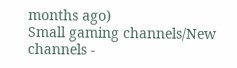months ago)
Small gaming channels/New channels -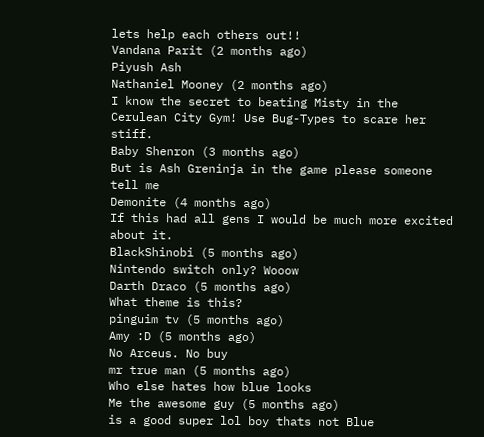lets help each others out!!
Vandana Parit (2 months ago)
Piyush Ash
Nathaniel Mooney (2 months ago)
I know the secret to beating Misty in the Cerulean City Gym! Use Bug-Types to scare her stiff.
Baby Shenron (3 months ago)
But is Ash Greninja in the game please someone tell me
Demonite (4 months ago)
If this had all gens I would be much more excited about it.
BlackShinobi (5 months ago)
Nintendo switch only? Wooow
Darth Draco (5 months ago)
What theme is this?
pinguim tv (5 months ago)
Amy :D (5 months ago)
No Arceus. No buy
mr true man (5 months ago)
Who else hates how blue looks
Me the awesome guy (5 months ago)
is a good super lol boy thats not Blue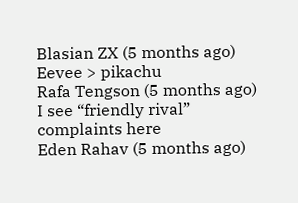Blasian ZX (5 months ago)
Eevee > pikachu
Rafa Tengson (5 months ago)
I see “friendly rival” complaints here
Eden Rahav (5 months ago)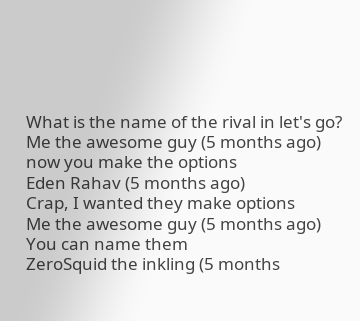What is the name of the rival in let's go?
Me the awesome guy (5 months ago)
now you make the options
Eden Rahav (5 months ago)
Crap, I wanted they make options
Me the awesome guy (5 months ago)
You can name them
ZeroSquid the inkling (5 months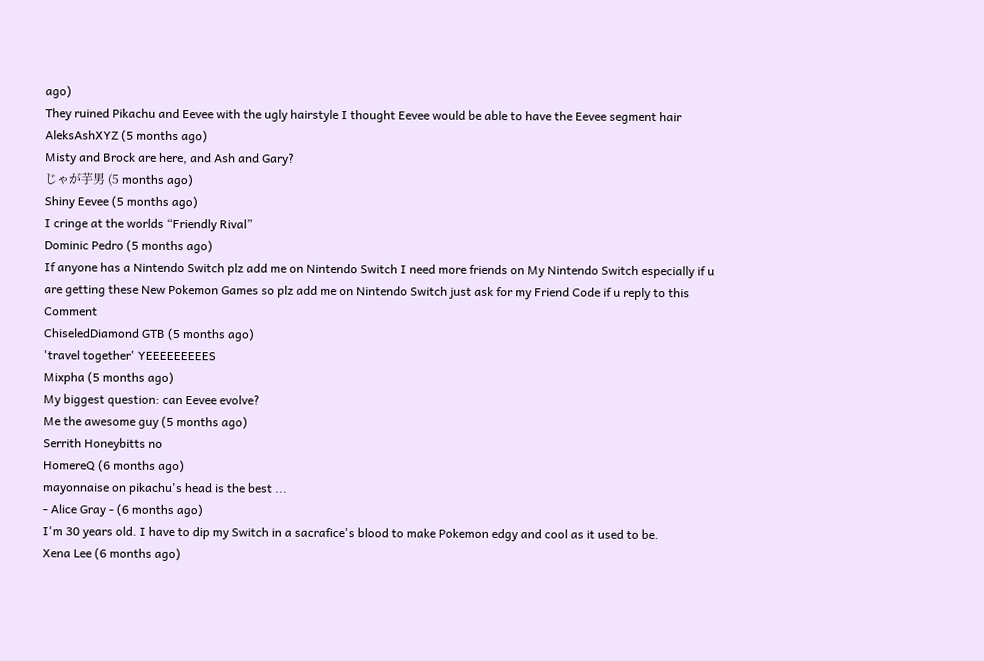ago)
They ruined Pikachu and Eevee with the ugly hairstyle I thought Eevee would be able to have the Eevee segment hair
AleksAshXYZ (5 months ago)
Misty and Brock are here, and Ash and Gary?
じゃが芋男 (5 months ago)
Shiny Eevee (5 months ago)
I cringe at the worlds “Friendly Rival”
Dominic Pedro (5 months ago)
If anyone has a Nintendo Switch plz add me on Nintendo Switch I need more friends on My Nintendo Switch especially if u are getting these New Pokemon Games so plz add me on Nintendo Switch just ask for my Friend Code if u reply to this Comment
ChiseledDiamond GTB (5 months ago)
'travel together' YEEEEEEEEES
Mixpha (5 months ago)
My biggest question: can Eevee evolve?
Me the awesome guy (5 months ago)
Serrith Honeybitts no
HomereQ (6 months ago)
mayonnaise on pikachu's head is the best ...
- Alice Gray - (6 months ago)
I'm 30 years old. I have to dip my Switch in a sacrafice's blood to make Pokemon edgy and cool as it used to be.
Xena Lee (6 months ago)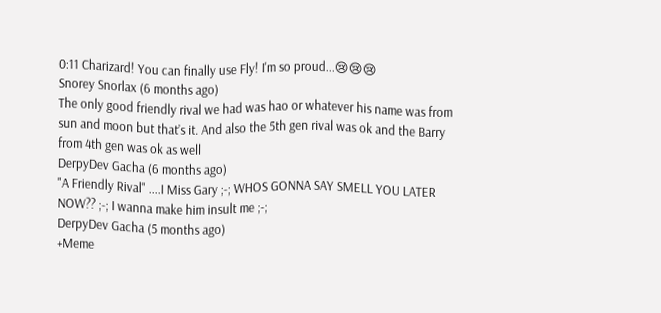0:11 Charizard! You can finally use Fly! I'm so proud...😢😢😢
Snorey Snorlax (6 months ago)
The only good friendly rival we had was hao or whatever his name was from sun and moon but that’s it. And also the 5th gen rival was ok and the Barry from 4th gen was ok as well
DerpyDev Gacha (6 months ago)
"A Friendly Rival" ....I Miss Gary ;-; WHOS GONNA SAY SMELL YOU LATER NOW?? ;-; I wanna make him insult me ;-;
DerpyDev Gacha (5 months ago)
+Meme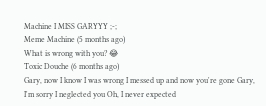Machine I MISS GARYYY ;-;
Meme Machine (5 months ago)
What is wrong with you? 😂
Toxic Douche (6 months ago)
Gary, now I know I was wrong I messed up and now you're gone Gary, I'm sorry I neglected you Oh, I never expected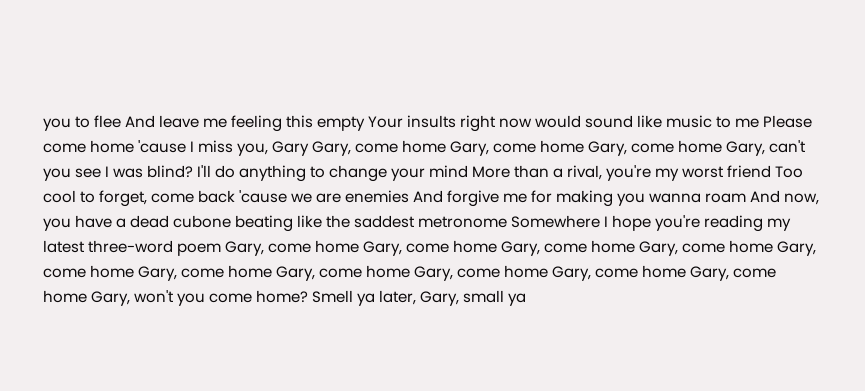you to flee And leave me feeling this empty Your insults right now would sound like music to me Please come home 'cause I miss you, Gary Gary, come home Gary, come home Gary, come home Gary, can't you see I was blind? I'll do anything to change your mind More than a rival, you're my worst friend Too cool to forget, come back 'cause we are enemies And forgive me for making you wanna roam And now, you have a dead cubone beating like the saddest metronome Somewhere I hope you're reading my latest three-word poem Gary, come home Gary, come home Gary, come home Gary, come home Gary, come home Gary, come home Gary, come home Gary, come home Gary, come home Gary, come home Gary, won't you come home? Smell ya later, Gary, small ya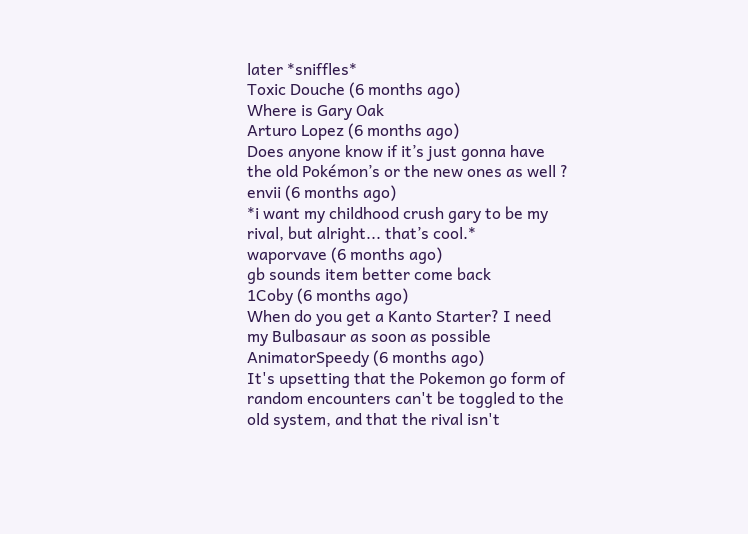later *sniffles*
Toxic Douche (6 months ago)
Where is Gary Oak
Arturo Lopez (6 months ago)
Does anyone know if it’s just gonna have the old Pokémon’s or the new ones as well ?
envii (6 months ago)
*i want my childhood crush gary to be my rival, but alright... that’s cool.*
waporvave (6 months ago)
gb sounds item better come back
1Coby (6 months ago)
When do you get a Kanto Starter? I need my Bulbasaur as soon as possible
AnimatorSpeedy (6 months ago)
It's upsetting that the Pokemon go form of random encounters can't be toggled to the old system, and that the rival isn't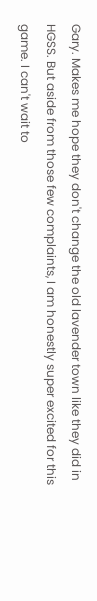Gary. Makes me hope they don't change the old lavender town like they did in HGSS. But aside from those few complaints, I am honestly super excited for this game. I can't wait to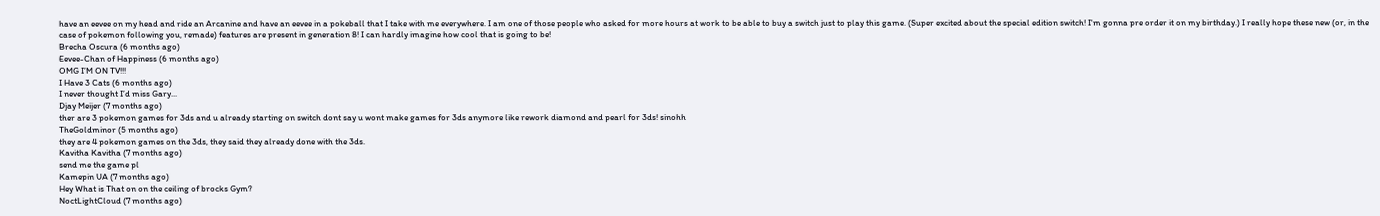have an eevee on my head and ride an Arcanine and have an eevee in a pokeball that I take with me everywhere. I am one of those people who asked for more hours at work to be able to buy a switch just to play this game. (Super excited about the special edition switch! I'm gonna pre order it on my birthday.) I really hope these new (or, in the case of pokemon following you, remade) features are present in generation 8! I can hardly imagine how cool that is going to be!
Brecha Oscura (6 months ago)
Eevee-Chan of Happiness (6 months ago)
OMG I’M ON TV!!!
I Have 3 Cats (6 months ago)
I never thought I’d miss Gary...
Djay Meijer (7 months ago)
ther are 3 pokemon games for 3ds and u already starting on switch dont say u wont make games for 3ds anymore like rework diamond and pearl for 3ds! sinohh
TheGoldminor (5 months ago)
they are 4 pokemon games on the 3ds, they said they already done with the 3ds.
Kavitha Kavitha (7 months ago)
send me the game pl
Kamepin UA (7 months ago)
Hey What is That on on the ceiling of brocks Gym?
NoctLightCloud (7 months ago)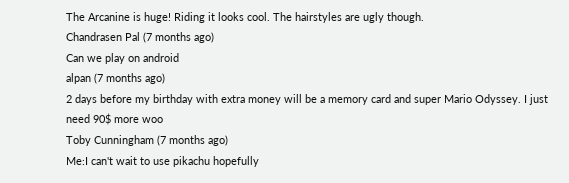The Arcanine is huge! Riding it looks cool. The hairstyles are ugly though.
Chandrasen Pal (7 months ago)
Can we play on android
alpan (7 months ago)
2 days before my birthday with extra money will be a memory card and super Mario Odyssey. I just need 90$ more woo
Toby Cunningham (7 months ago)
Me:I can't wait to use pikachu hopefully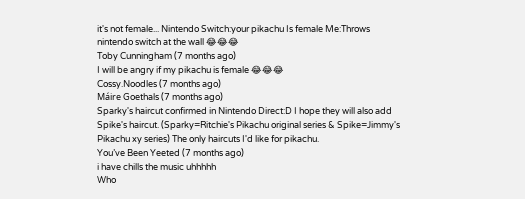it's not female... Nintendo Switch:your pikachu Is female Me:Throws nintendo switch at the wall 😂😂😂
Toby Cunningham (7 months ago)
I will be angry if my pikachu is female 😂😂😂
Cossy.Noodles (7 months ago)
Máire Goethals (7 months ago)
Sparky's haircut confirmed in Nintendo Direct:D I hope they will also add Spike's haircut. (Sparky=Ritchie's Pikachu original series & Spike=Jimmy's Pikachu xy series) The only haircuts I'd like for pikachu.
You’ve Been Yeeted (7 months ago)
i have chills the music uhhhhh
Who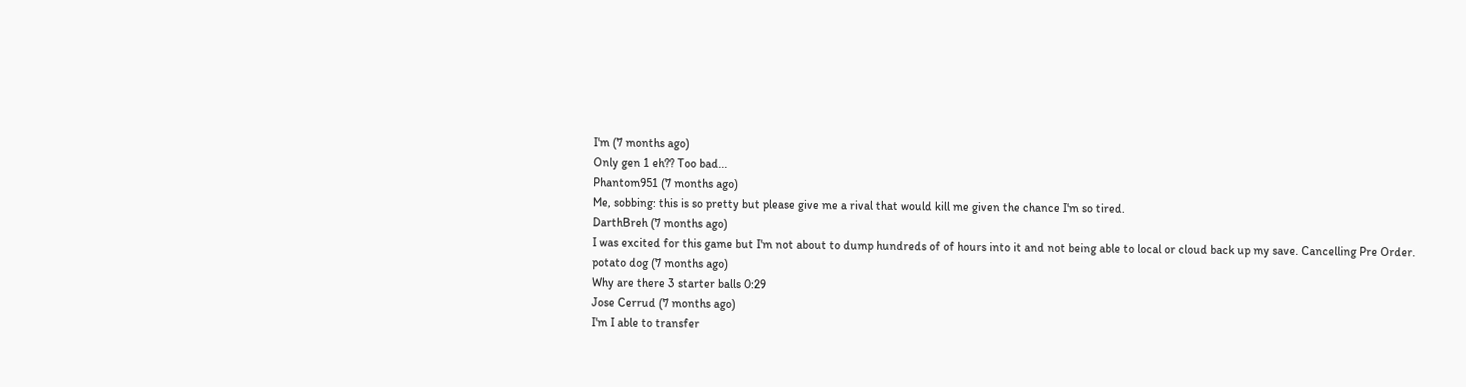I'm (7 months ago)
Only gen 1 eh?? Too bad...
Phantom951 (7 months ago)
Me, sobbing: this is so pretty but please give me a rival that would kill me given the chance I'm so tired.
DarthBreh (7 months ago)
I was excited for this game but I'm not about to dump hundreds of of hours into it and not being able to local or cloud back up my save. Cancelling Pre Order.
potato dog (7 months ago)
Why are there 3 starter balls 0:29
Jose Cerrud (7 months ago)
I'm I able to transfer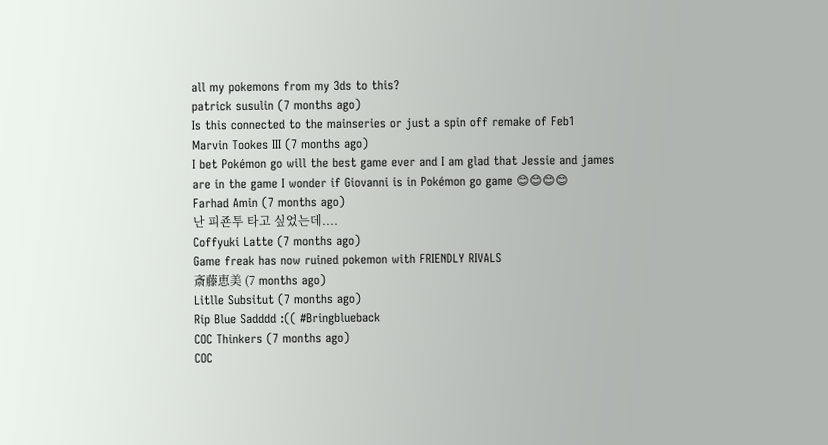all my pokemons from my 3ds to this?
patrick susulin (7 months ago)
Is this connected to the mainseries or just a spin off remake of Feb1
Marvin Tookes III (7 months ago)
I bet Pokémon go will the best game ever and I am glad that Jessie and james are in the game I wonder if Giovanni is in Pokémon go game 😊😊😊😊
Farhad Amin (7 months ago)
난 피죤투 타고 싶었는데....
Coffyuki Latte (7 months ago)
Game freak has now ruined pokemon with FRIENDLY RIVALS
斎藤恵美 (7 months ago)
Litlle Subsitut (7 months ago)
Rip Blue Sadddd :(( #Bringblueback
COC Thinkers (7 months ago)
COC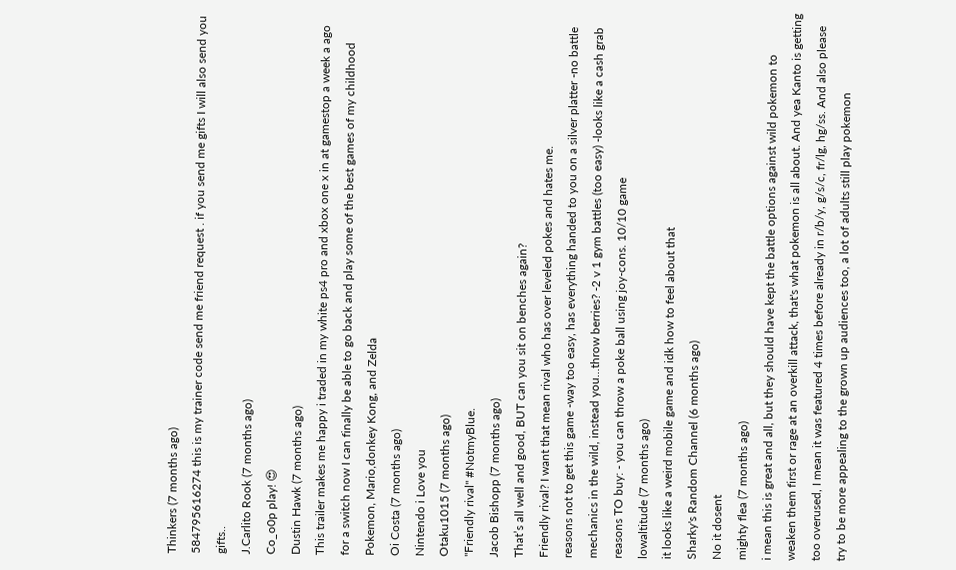Thinkers (7 months ago)
584795616274 this is my trainer code send me friend request . if you send me gifts I will also send you gifts..
J.Carlito Rook (7 months ago)
Co_o0p play! 😍
Dustin Hawk (7 months ago)
This trailer makes me happy i traded in my white ps4 pro and xbox one x in at gamestop a week a ago for a switch now I can finally be able to go back and play some of the best games of my childhood Pokemon, Mario,donkey Kong, and Zelda
Oi Costa (7 months ago)
Nintendo i Love you
Otaku1015 (7 months ago)
"Friendly rival" #NotmyBlue.
Jacob Bishopp (7 months ago)
That’s all well and good, BUT can you sit on benches again?
Friendly rival? I want that mean rival who has over leveled pokes and hates me.
reasons not to get this game -way too easy, has everything handed to you on a silver platter -no battle mechanics in the wild, instead you...throw berries? -2 v 1 gym battles (too easy) -looks like a cash grab reasons TO buy: - you can throw a poke ball using joy-cons. 10/10 game
lowaltitude (7 months ago)
it looks like a weird mobile game and idk how to feel about that
Sharky's Random Channel (6 months ago)
No it dosent
mighty flea (7 months ago)
i mean this is great and all, but they should have kept the battle options against wild pokemon to weaken them first or rage at an overkill attack, that's what pokemon is all about. And yea Kanto is getting too overused, I mean it was featured 4 times before already in r/b/y, g/s/c, fr/lg, hg/ss. And also please try to be more appealing to the grown up audiences too, a lot of adults still play pokemon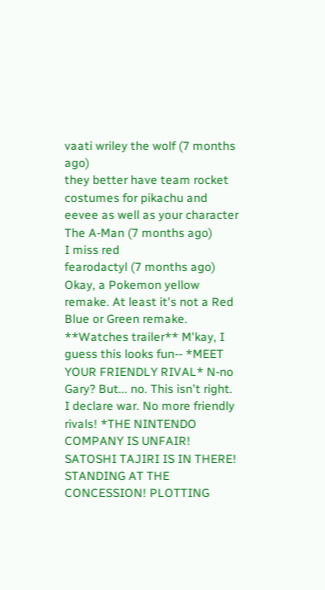vaati wriley the wolf (7 months ago)
they better have team rocket costumes for pikachu and eevee as well as your character
The A-Man (7 months ago)
I miss red
fearodactyl (7 months ago)
Okay, a Pokemon yellow remake. At least it's not a Red Blue or Green remake. **Watches trailer** M'kay, I guess this looks fun-- *MEET YOUR FRIENDLY RIVAL* N-no Gary? But... no. This isn't right. I declare war. No more friendly rivals! *THE NINTENDO COMPANY IS UNFAIR! SATOSHI TAJIRI IS IN THERE! STANDING AT THE CONCESSION! PLOTTING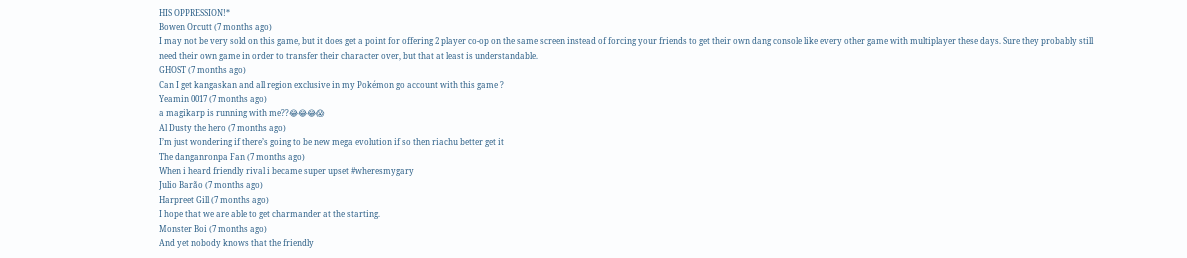HIS OPPRESSION!*
Bowen Orcutt (7 months ago)
I may not be very sold on this game, but it does get a point for offering 2 player co-op on the same screen instead of forcing your friends to get their own dang console like every other game with multiplayer these days. Sure they probably still need their own game in order to transfer their character over, but that at least is understandable.
GHOST (7 months ago)
Can I get kangaskan and all region exclusive in my Pokémon go account with this game ?
Yeamin 0017 (7 months ago)
a magikarp is running with me??😂😂😂😱
Al Dusty the hero (7 months ago)
I’m just wondering if there’s going to be new mega evolution if so then riachu better get it
The danganronpa Fan (7 months ago)
When i heard friendly rival i became super upset #wheresmygary
Julio Barão (7 months ago)
Harpreet Gill (7 months ago)
I hope that we are able to get charmander at the starting.
Monster Boi (7 months ago)
And yet nobody knows that the friendly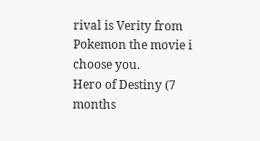rival is Verity from Pokemon the movie i choose you.
Hero of Destiny (7 months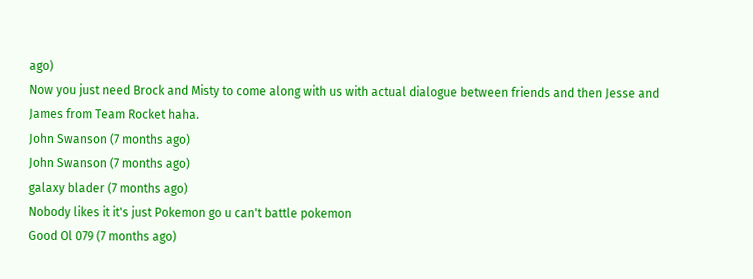ago)
Now you just need Brock and Misty to come along with us with actual dialogue between friends and then Jesse and James from Team Rocket haha.
John Swanson (7 months ago)
John Swanson (7 months ago)
galaxy blader (7 months ago)
Nobody likes it it's just Pokemon go u can't battle pokemon
Good Ol 079 (7 months ago)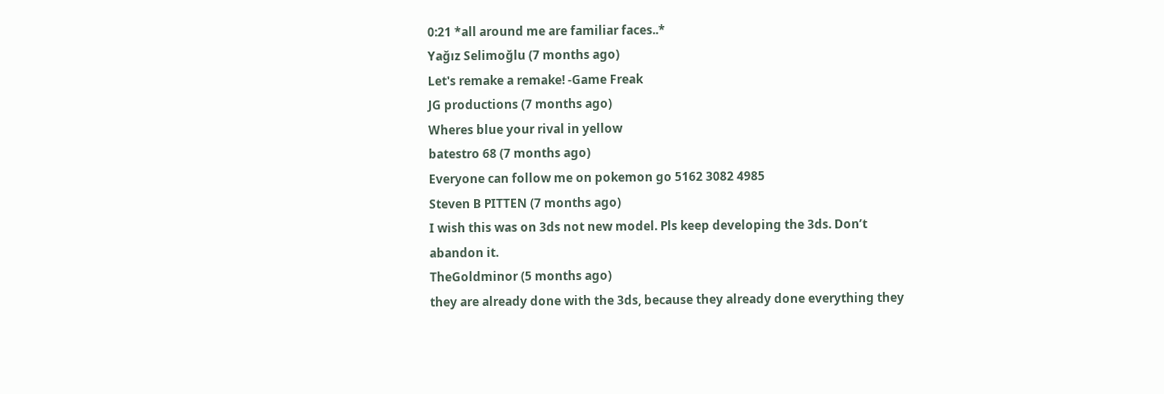0:21 *all around me are familiar faces..*
Yağız Selimoğlu (7 months ago)
Let's remake a remake! -Game Freak
JG productions (7 months ago)
Wheres blue your rival in yellow
batestro 68 (7 months ago)
Everyone can follow me on pokemon go 5162 3082 4985
Steven B PITTEN (7 months ago)
I wish this was on 3ds not new model. Pls keep developing the 3ds. Don’t abandon it.
TheGoldminor (5 months ago)
they are already done with the 3ds, because they already done everything they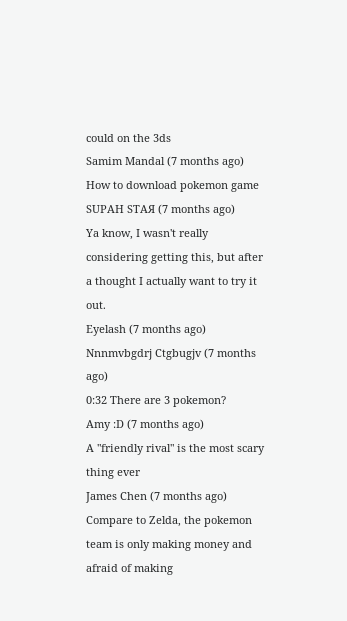could on the 3ds
Samim Mandal (7 months ago)
How to download pokemon game
SUPAH STAЯ (7 months ago)
Ya know, I wasn't really considering getting this, but after a thought I actually want to try it out.
Eyelash (7 months ago)
Nnnmvbgdrj Ctgbugjv (7 months ago)
0:32 There are 3 pokemon?
Amy :D (7 months ago)
A "friendly rival" is the most scary thing ever
James Chen (7 months ago)
Compare to Zelda, the pokemon team is only making money and afraid of making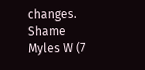changes. Shame
Myles W (7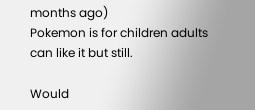months ago)
Pokemon is for children adults can like it but still.

Would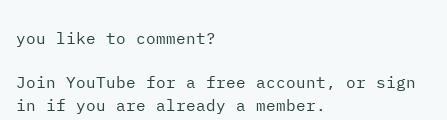you like to comment?

Join YouTube for a free account, or sign in if you are already a member.